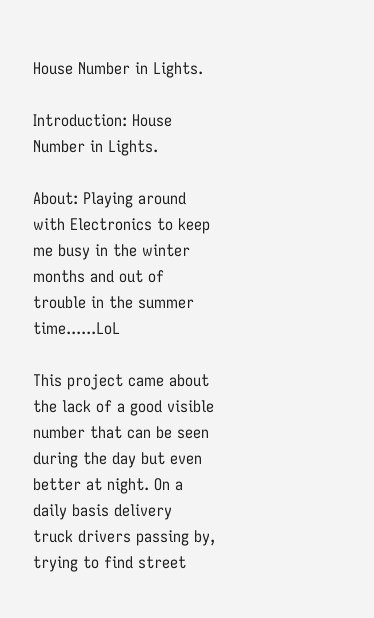House Number in Lights.

Introduction: House Number in Lights.

About: Playing around with Electronics to keep me busy in the winter months and out of trouble in the summer time......LoL

This project came about the lack of a good visible number that can be seen during the day but even better at night. On a daily basis delivery truck drivers passing by, trying to find street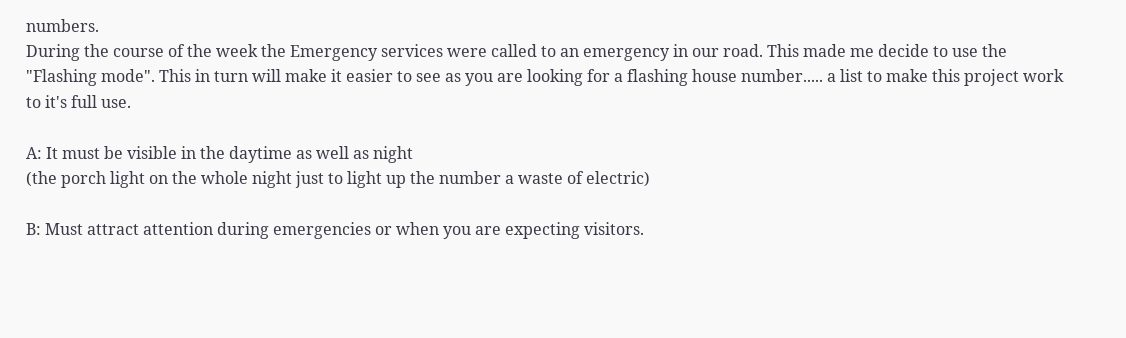numbers.
During the course of the week the Emergency services were called to an emergency in our road. This made me decide to use the "Flashing mode". This in turn will make it easier to see as you are looking for a flashing house number..... a list to make this project work to it's full use.

A: It must be visible in the daytime as well as night
(the porch light on the whole night just to light up the number a waste of electric)

B: Must attract attention during emergencies or when you are expecting visitors.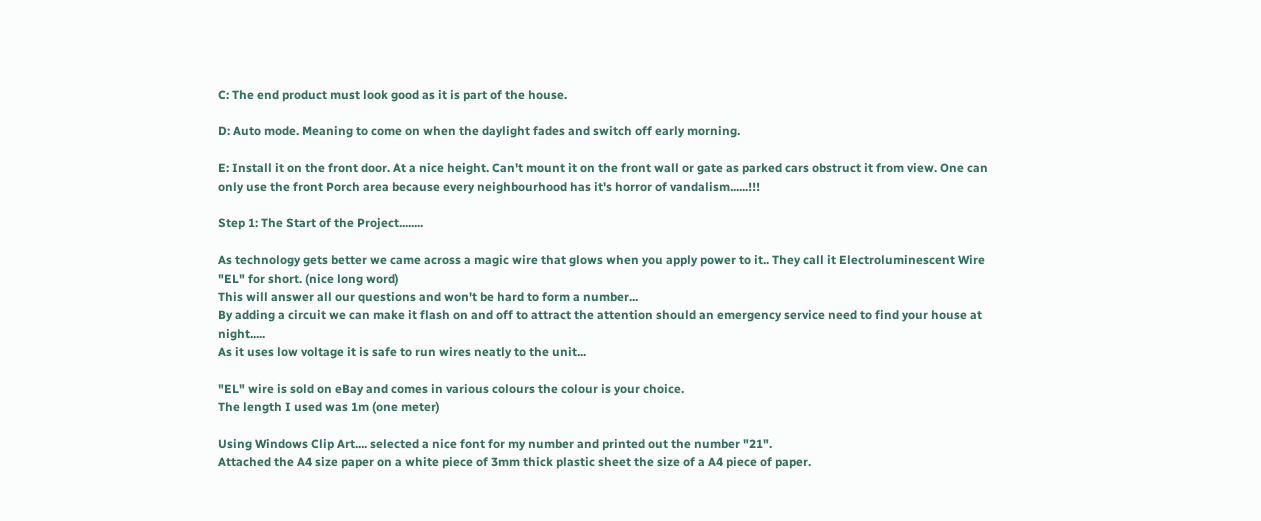C: The end product must look good as it is part of the house.

D: Auto mode. Meaning to come on when the daylight fades and switch off early morning.

E: Install it on the front door. At a nice height. Can't mount it on the front wall or gate as parked cars obstruct it from view. One can only use the front Porch area because every neighbourhood has it's horror of vandalism......!!!

Step 1: The Start of the Project........

As technology gets better we came across a magic wire that glows when you apply power to it.. They call it Electroluminescent Wire "EL" for short. (nice long word)
This will answer all our questions and won't be hard to form a number...
By adding a circuit we can make it flash on and off to attract the attention should an emergency service need to find your house at night.....
As it uses low voltage it is safe to run wires neatly to the unit...

"EL" wire is sold on eBay and comes in various colours the colour is your choice.
The length I used was 1m (one meter)

Using Windows Clip Art.... selected a nice font for my number and printed out the number "21".
Attached the A4 size paper on a white piece of 3mm thick plastic sheet the size of a A4 piece of paper.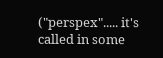("perspex"..... it's called in some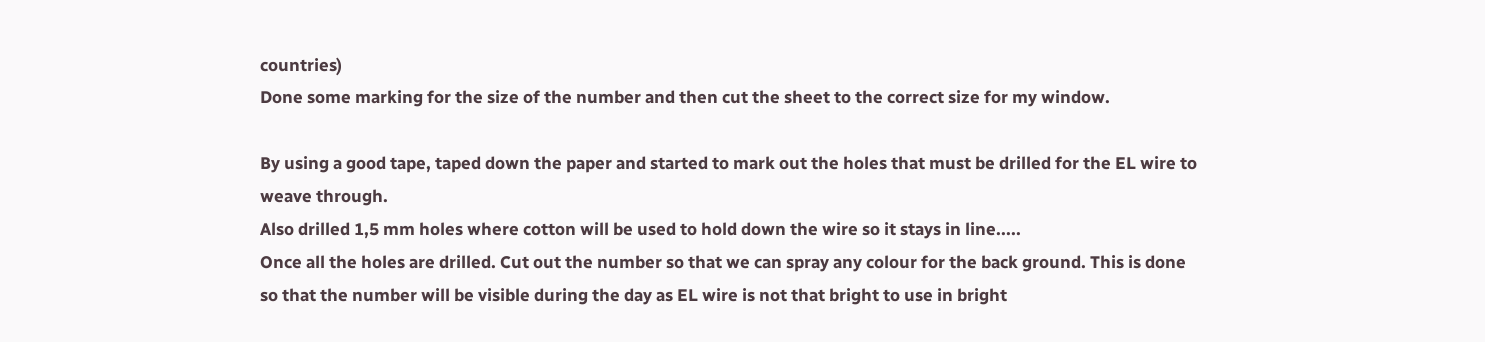countries)
Done some marking for the size of the number and then cut the sheet to the correct size for my window.

By using a good tape, taped down the paper and started to mark out the holes that must be drilled for the EL wire to weave through.
Also drilled 1,5 mm holes where cotton will be used to hold down the wire so it stays in line.....
Once all the holes are drilled. Cut out the number so that we can spray any colour for the back ground. This is done so that the number will be visible during the day as EL wire is not that bright to use in bright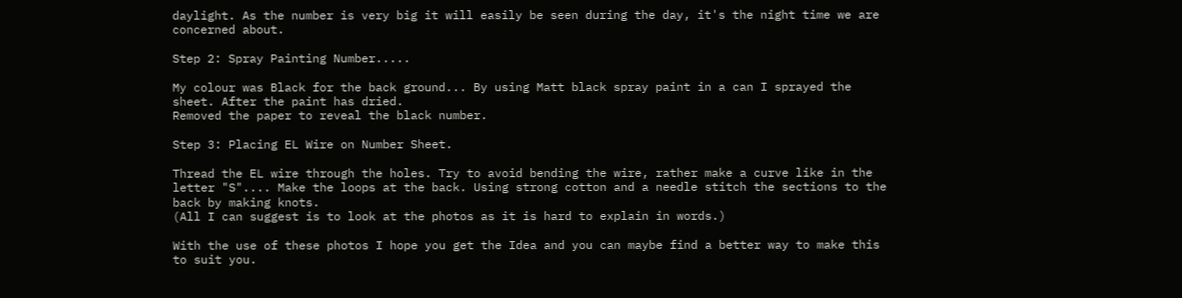daylight. As the number is very big it will easily be seen during the day, it's the night time we are concerned about.

Step 2: Spray Painting Number.....

My colour was Black for the back ground... By using Matt black spray paint in a can I sprayed the sheet. After the paint has dried.
Removed the paper to reveal the black number.

Step 3: Placing EL Wire on Number Sheet.

Thread the EL wire through the holes. Try to avoid bending the wire, rather make a curve like in the letter "S".... Make the loops at the back. Using strong cotton and a needle stitch the sections to the back by making knots.
(All I can suggest is to look at the photos as it is hard to explain in words.)

With the use of these photos I hope you get the Idea and you can maybe find a better way to make this to suit you.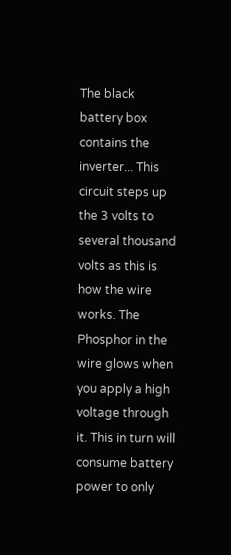The black battery box contains the inverter... This circuit steps up the 3 volts to several thousand volts as this is how the wire works. The Phosphor in the wire glows when you apply a high voltage through it. This in turn will consume battery power to only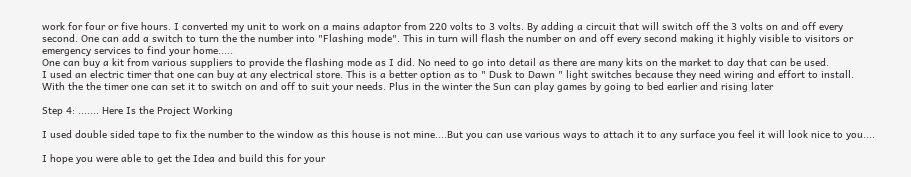work for four or five hours. I converted my unit to work on a mains adaptor from 220 volts to 3 volts. By adding a circuit that will switch off the 3 volts on and off every second. One can add a switch to turn the the number into "Flashing mode". This in turn will flash the number on and off every second making it highly visible to visitors or emergency services to find your home.....
One can buy a kit from various suppliers to provide the flashing mode as I did. No need to go into detail as there are many kits on the market to day that can be used.
I used an electric timer that one can buy at any electrical store. This is a better option as to " Dusk to Dawn " light switches because they need wiring and effort to install.
With the the timer one can set it to switch on and off to suit your needs. Plus in the winter the Sun can play games by going to bed earlier and rising later

Step 4: ....... Here Is the Project Working

I used double sided tape to fix the number to the window as this house is not mine....But you can use various ways to attach it to any surface you feel it will look nice to you....

I hope you were able to get the Idea and build this for your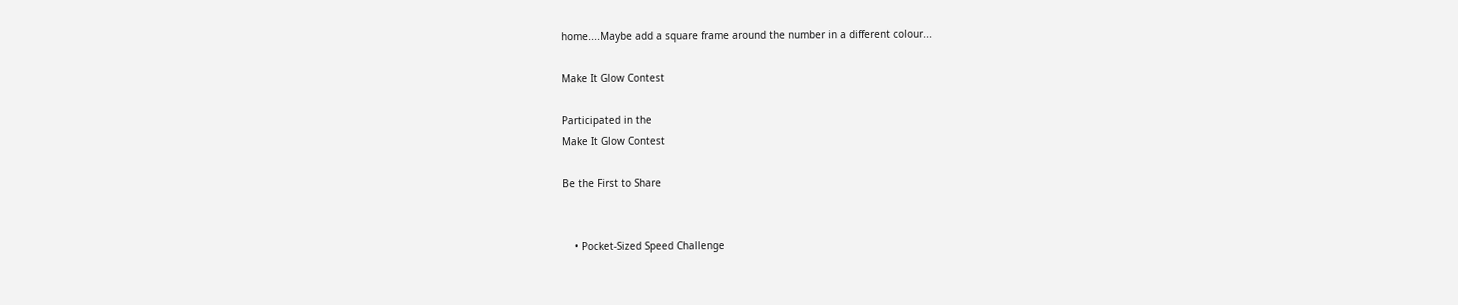home....Maybe add a square frame around the number in a different colour...

Make It Glow Contest

Participated in the
Make It Glow Contest

Be the First to Share


    • Pocket-Sized Speed Challenge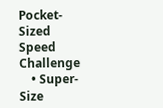Pocket-Sized Speed Challenge
    • Super-Size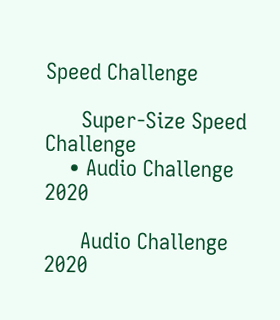Speed Challenge

      Super-Size Speed Challenge
    • Audio Challenge 2020

      Audio Challenge 2020